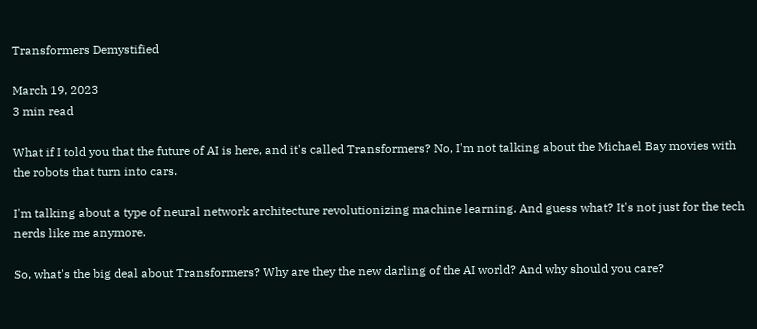Transformers Demystified

March 19, 2023
3 min read

What if I told you that the future of AI is here, and it's called Transformers? No, I'm not talking about the Michael Bay movies with the robots that turn into cars.

I'm talking about a type of neural network architecture revolutionizing machine learning. And guess what? It's not just for the tech nerds like me anymore.

So, what's the big deal about Transformers? Why are they the new darling of the AI world? And why should you care?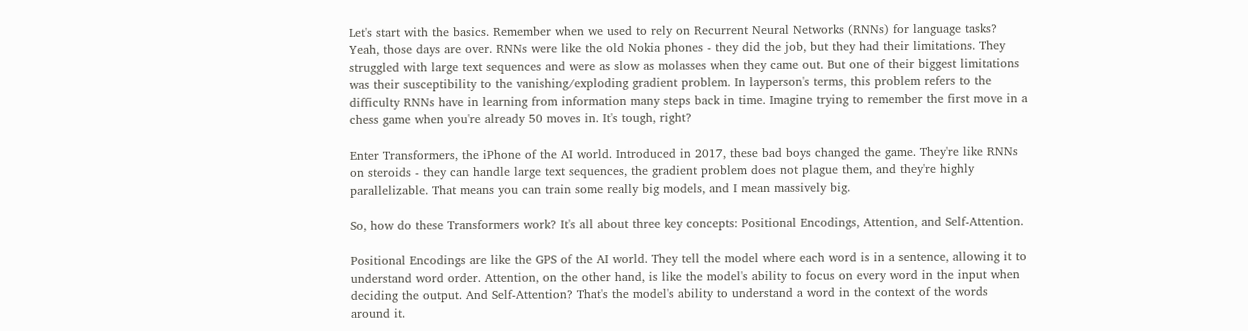Let's start with the basics. Remember when we used to rely on Recurrent Neural Networks (RNNs) for language tasks? Yeah, those days are over. RNNs were like the old Nokia phones - they did the job, but they had their limitations. They struggled with large text sequences and were as slow as molasses when they came out. But one of their biggest limitations was their susceptibility to the vanishing/exploding gradient problem. In layperson's terms, this problem refers to the difficulty RNNs have in learning from information many steps back in time. Imagine trying to remember the first move in a chess game when you're already 50 moves in. It's tough, right?

Enter Transformers, the iPhone of the AI world. Introduced in 2017, these bad boys changed the game. They're like RNNs on steroids - they can handle large text sequences, the gradient problem does not plague them, and they're highly parallelizable. That means you can train some really big models, and I mean massively big.

So, how do these Transformers work? It's all about three key concepts: Positional Encodings, Attention, and Self-Attention.

Positional Encodings are like the GPS of the AI world. They tell the model where each word is in a sentence, allowing it to understand word order. Attention, on the other hand, is like the model's ability to focus on every word in the input when deciding the output. And Self-Attention? That's the model's ability to understand a word in the context of the words around it.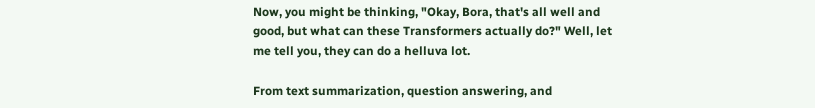Now, you might be thinking, "Okay, Bora, that's all well and good, but what can these Transformers actually do?" Well, let me tell you, they can do a helluva lot.

From text summarization, question answering, and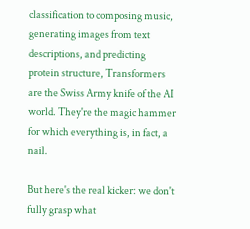classification to composing music, generating images from text descriptions, and predicting protein structure, Transformers are the Swiss Army knife of the AI world. They're the magic hammer for which everything is, in fact, a nail.

But here's the real kicker: we don't fully grasp what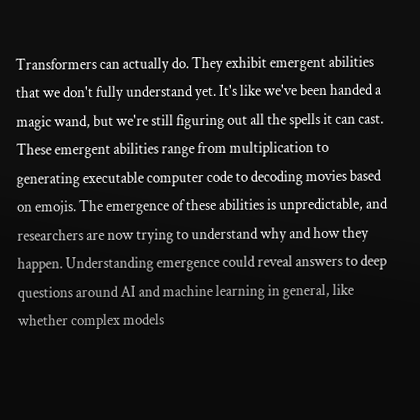Transformers can actually do. They exhibit emergent abilities that we don't fully understand yet. It's like we've been handed a magic wand, but we're still figuring out all the spells it can cast. These emergent abilities range from multiplication to generating executable computer code to decoding movies based on emojis. The emergence of these abilities is unpredictable, and researchers are now trying to understand why and how they happen. Understanding emergence could reveal answers to deep questions around AI and machine learning in general, like whether complex models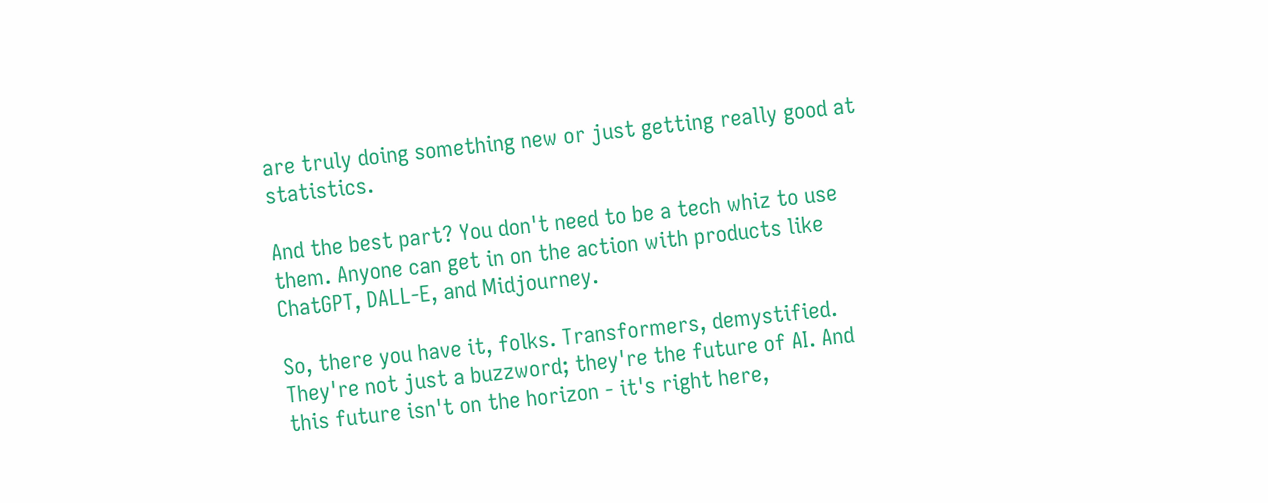are truly doing something new or just getting really good at statistics.

And the best part? You don't need to be a tech whiz to use them. Anyone can get in on the action with products like ChatGPT, DALL-E, and Midjourney.

So, there you have it, folks. Transformers, demystified. They're not just a buzzword; they're the future of AI. And this future isn't on the horizon - it's right here,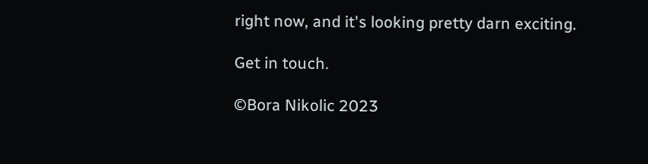right now, and it's looking pretty darn exciting.

Get in touch.

©Bora Nikolic 2023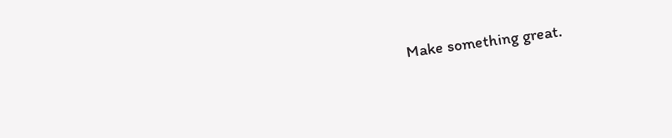Make something great.